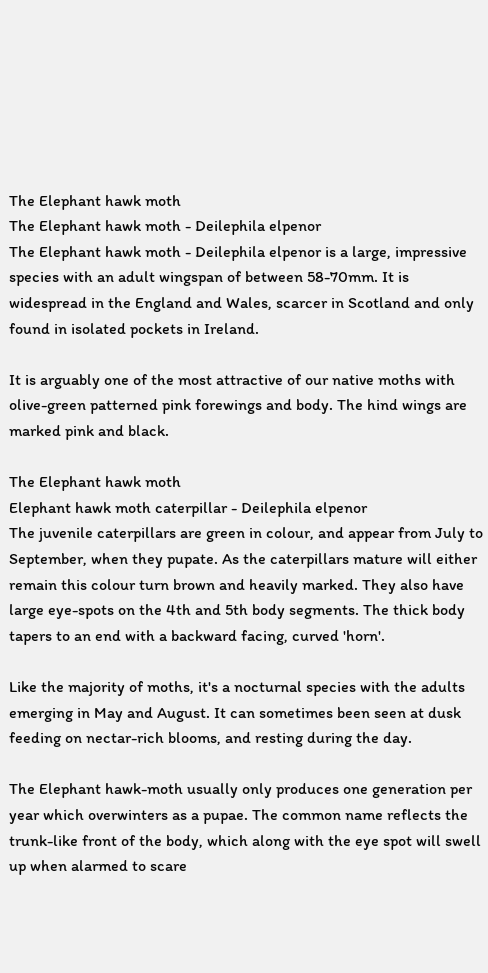The Elephant hawk moth
The Elephant hawk moth - Deilephila elpenor
The Elephant hawk moth - Deilephila elpenor is a large, impressive species with an adult wingspan of between 58-70mm. It is widespread in the England and Wales, scarcer in Scotland and only found in isolated pockets in Ireland.

It is arguably one of the most attractive of our native moths with olive-green patterned pink forewings and body. The hind wings are marked pink and black.

The Elephant hawk moth
Elephant hawk moth caterpillar - Deilephila elpenor
The juvenile caterpillars are green in colour, and appear from July to September, when they pupate. As the caterpillars mature will either remain this colour turn brown and heavily marked. They also have large eye-spots on the 4th and 5th body segments. The thick body tapers to an end with a backward facing, curved 'horn'.

Like the majority of moths, it's a nocturnal species with the adults emerging in May and August. It can sometimes been seen at dusk feeding on nectar-rich blooms, and resting during the day.

The Elephant hawk-moth usually only produces one generation per year which overwinters as a pupae. The common name reflects the trunk-like front of the body, which along with the eye spot will swell up when alarmed to scare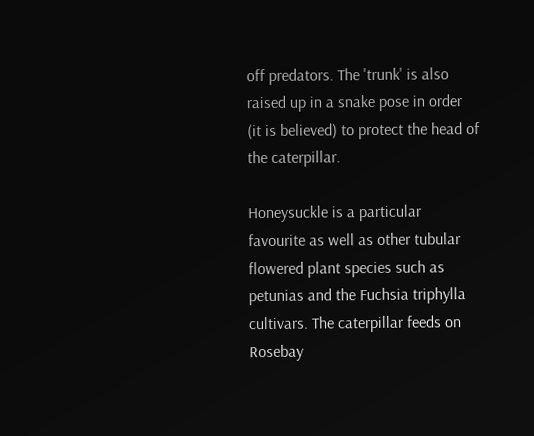off predators. The 'trunk' is also raised up in a snake pose in order (it is believed) to protect the head of the caterpillar.

Honeysuckle is a particular favourite as well as other tubular flowered plant species such as petunias and the Fuchsia triphylla cultivars. The caterpillar feeds on Rosebay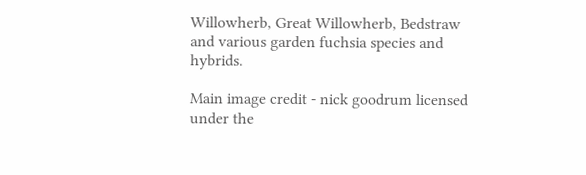Willowherb, Great Willowherb, Bedstraw and various garden fuchsia species and hybrids.

Main image credit - nick goodrum licensed under the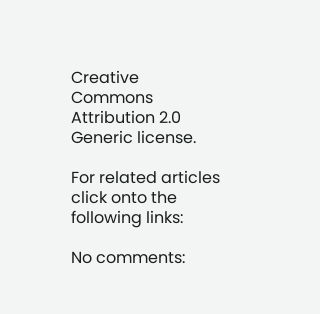Creative Commons Attribution 2.0 Generic license.

For related articles click onto the following links:

No comments: